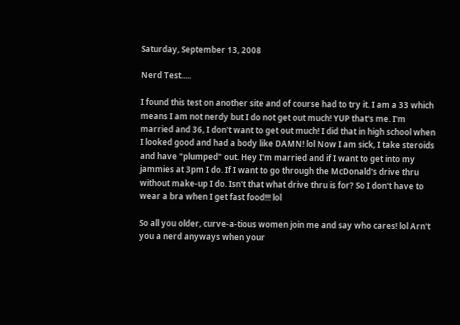Saturday, September 13, 2008

Nerd Test.....

I found this test on another site and of course had to try it. I am a 33 which means I am not nerdy but I do not get out much! YUP that's me. I'm married and 36, I don't want to get out much! I did that in high school when I looked good and had a body like DAMN! lol Now I am sick, I take steroids and have "plumped" out. Hey I'm married and if I want to get into my jammies at 3pm I do. If I want to go through the McDonald's drive thru without make-up I do. Isn't that what drive thru is for? So I don't have to wear a bra when I get fast food!!! lol

So all you older, curve-a-tious women join me and say who cares! lol Arn't you a nerd anyways when your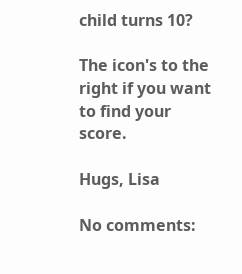child turns 10?

The icon's to the right if you want to find your score.

Hugs, Lisa

No comments: